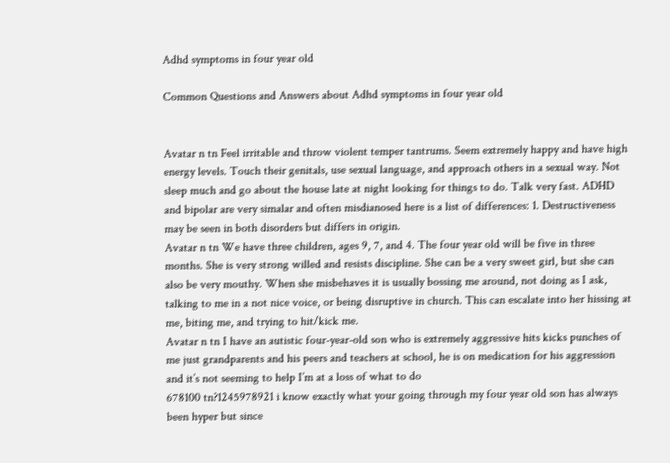Adhd symptoms in four year old

Common Questions and Answers about Adhd symptoms in four year old


Avatar n tn Feel irritable and throw violent temper tantrums. Seem extremely happy and have high energy levels. Touch their genitals, use sexual language, and approach others in a sexual way. Not sleep much and go about the house late at night looking for things to do. Talk very fast. ADHD and bipolar are very simalar and often misdianosed here is a list of differences: 1. Destructiveness may be seen in both disorders but differs in origin.
Avatar n tn We have three children, ages 9, 7, and 4. The four year old will be five in three months. She is very strong willed and resists discipline. She can be a very sweet girl, but she can also be very mouthy. When she misbehaves it is usually bossing me around, not doing as I ask, talking to me in a not nice voice, or being disruptive in church. This can escalate into her hissing at me, biting me, and trying to hit/kick me.
Avatar n tn I have an autistic four-year-old son who is extremely aggressive hits kicks punches of me just grandparents and his peers and teachers at school, he is on medication for his aggression and it’s not seeming to help I’m at a loss of what to do
678100 tn?1245978921 i know exactly what your going through my four year old son has always been hyper but since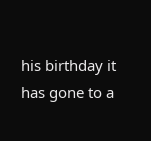his birthday it has gone to a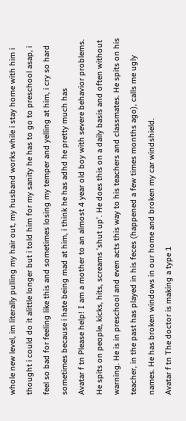whole new level, im literally pulling my hair out, my husband works while i stay home with him i thought i could do it alittle longer but i told him for my sanity he has to go to preschool asap, i feel so bad for feeling like this and sometimes losing my temper and yelling at him, i cry so hard sometimes because i hate being mad at him, i think he has adhd he pretty much has
Avatar f tn Please help! I am a mother to an almost 4 year old boy with severe behavior problems. He spits on people, kicks, hits, screams 'shut up'. He does this on a daily basis and often without warning. He is in preschool and even acts this way to his teachers and classmates. He spits on his teacher, in the past has played in his feces (happened a few times months ago), calls me ugly names. He has broken windows in our home and broken my car windshield.
Avatar f tn The doctor is making a type 1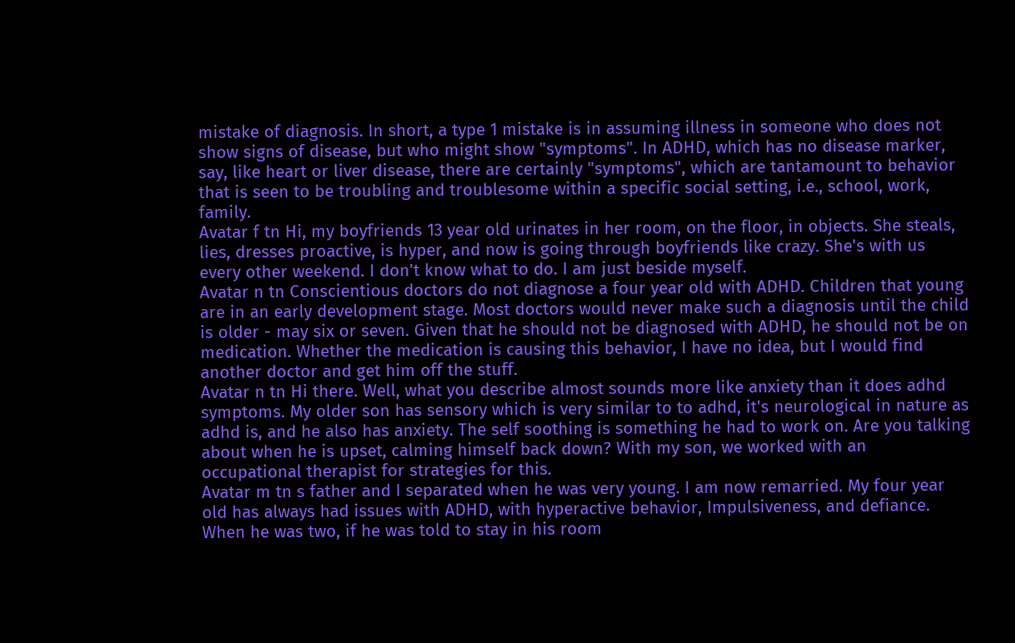mistake of diagnosis. In short, a type 1 mistake is in assuming illness in someone who does not show signs of disease, but who might show "symptoms". In ADHD, which has no disease marker, say, like heart or liver disease, there are certainly "symptoms", which are tantamount to behavior that is seen to be troubling and troublesome within a specific social setting, i.e., school, work, family.
Avatar f tn Hi, my boyfriends 13 year old urinates in her room, on the floor, in objects. She steals, lies, dresses proactive, is hyper, and now is going through boyfriends like crazy. She's with us every other weekend. I don't know what to do. I am just beside myself.
Avatar n tn Conscientious doctors do not diagnose a four year old with ADHD. Children that young are in an early development stage. Most doctors would never make such a diagnosis until the child is older - may six or seven. Given that he should not be diagnosed with ADHD, he should not be on medication. Whether the medication is causing this behavior, I have no idea, but I would find another doctor and get him off the stuff.
Avatar n tn Hi there. Well, what you describe almost sounds more like anxiety than it does adhd symptoms. My older son has sensory which is very similar to to adhd, it's neurological in nature as adhd is, and he also has anxiety. The self soothing is something he had to work on. Are you talking about when he is upset, calming himself back down? With my son, we worked with an occupational therapist for strategies for this.
Avatar m tn s father and I separated when he was very young. I am now remarried. My four year old has always had issues with ADHD, with hyperactive behavior, Impulsiveness, and defiance. When he was two, if he was told to stay in his room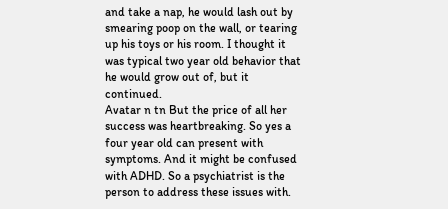and take a nap, he would lash out by smearing poop on the wall, or tearing up his toys or his room. I thought it was typical two year old behavior that he would grow out of, but it continued.
Avatar n tn But the price of all her success was heartbreaking. So yes a four year old can present with symptoms. And it might be confused with ADHD. So a psychiatrist is the person to address these issues with.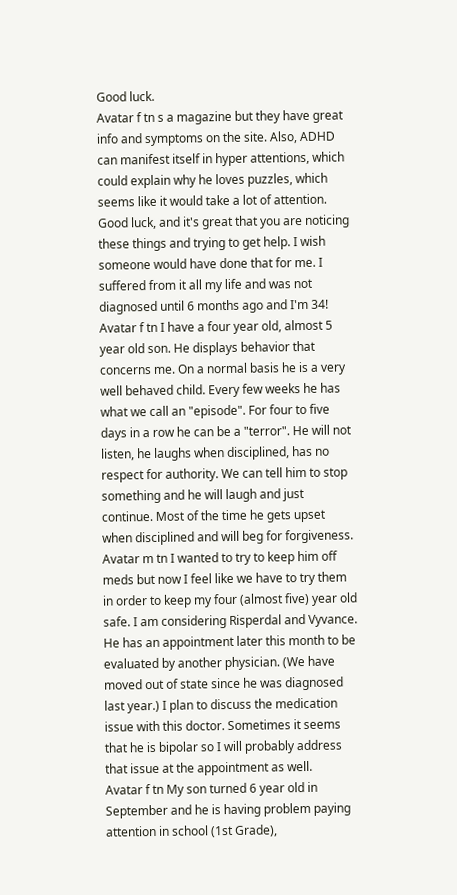Good luck.
Avatar f tn s a magazine but they have great info and symptoms on the site. Also, ADHD can manifest itself in hyper attentions, which could explain why he loves puzzles, which seems like it would take a lot of attention. Good luck, and it's great that you are noticing these things and trying to get help. I wish someone would have done that for me. I suffered from it all my life and was not diagnosed until 6 months ago and I'm 34!
Avatar f tn I have a four year old, almost 5 year old son. He displays behavior that concerns me. On a normal basis he is a very well behaved child. Every few weeks he has what we call an "episode". For four to five days in a row he can be a "terror". He will not listen, he laughs when disciplined, has no respect for authority. We can tell him to stop something and he will laugh and just continue. Most of the time he gets upset when disciplined and will beg for forgiveness.
Avatar m tn I wanted to try to keep him off meds but now I feel like we have to try them in order to keep my four (almost five) year old safe. I am considering Risperdal and Vyvance. He has an appointment later this month to be evaluated by another physician. (We have moved out of state since he was diagnosed last year.) I plan to discuss the medication issue with this doctor. Sometimes it seems that he is bipolar so I will probably address that issue at the appointment as well.
Avatar f tn My son turned 6 year old in September and he is having problem paying attention in school (1st Grade),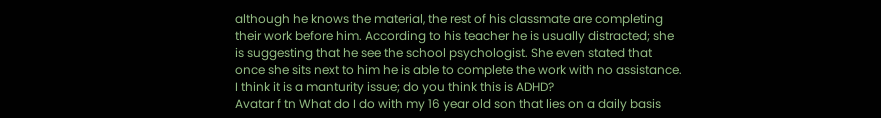although he knows the material, the rest of his classmate are completing their work before him. According to his teacher he is usually distracted; she is suggesting that he see the school psychologist. She even stated that once she sits next to him he is able to complete the work with no assistance. I think it is a manturity issue; do you think this is ADHD?
Avatar f tn What do I do with my 16 year old son that lies on a daily basis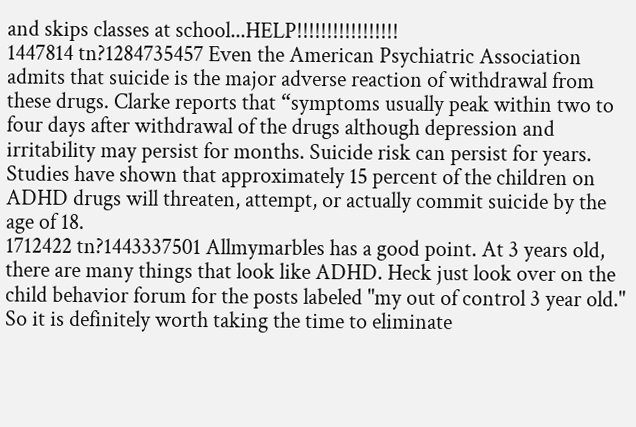and skips classes at school...HELP!!!!!!!!!!!!!!!!!
1447814 tn?1284735457 Even the American Psychiatric Association admits that suicide is the major adverse reaction of withdrawal from these drugs. Clarke reports that “symptoms usually peak within two to four days after withdrawal of the drugs although depression and irritability may persist for months. Suicide risk can persist for years. Studies have shown that approximately 15 percent of the children on ADHD drugs will threaten, attempt, or actually commit suicide by the age of 18.
1712422 tn?1443337501 Allmymarbles has a good point. At 3 years old, there are many things that look like ADHD. Heck just look over on the child behavior forum for the posts labeled "my out of control 3 year old." So it is definitely worth taking the time to eliminate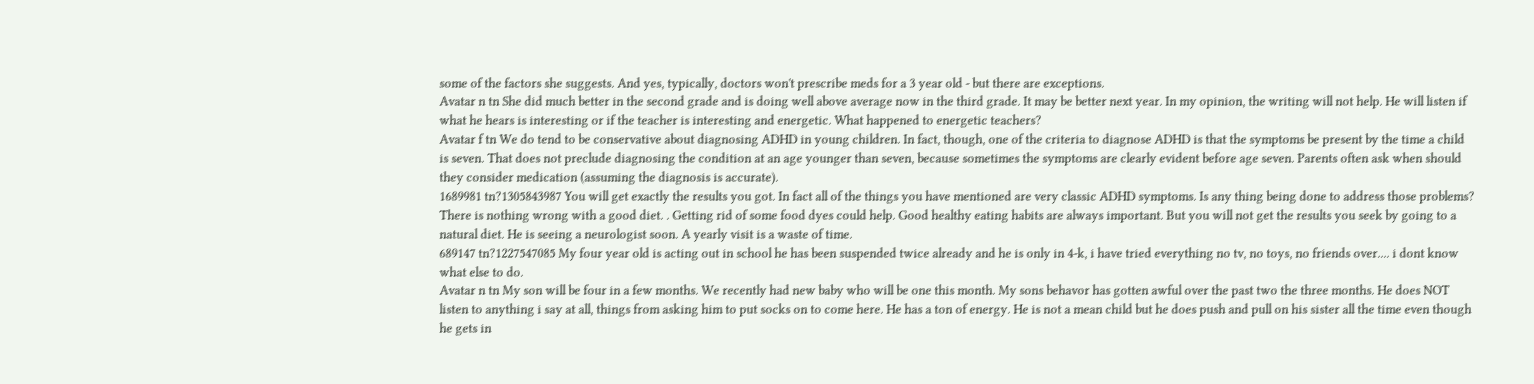some of the factors she suggests. And yes, typically, doctors won't prescribe meds for a 3 year old - but there are exceptions.
Avatar n tn She did much better in the second grade and is doing well above average now in the third grade. It may be better next year. In my opinion, the writing will not help. He will listen if what he hears is interesting or if the teacher is interesting and energetic. What happened to energetic teachers?
Avatar f tn We do tend to be conservative about diagnosing ADHD in young children. In fact, though, one of the criteria to diagnose ADHD is that the symptoms be present by the time a child is seven. That does not preclude diagnosing the condition at an age younger than seven, because sometimes the symptoms are clearly evident before age seven. Parents often ask when should they consider medication (assuming the diagnosis is accurate).
1689981 tn?1305843987 You will get exactly the results you got. In fact all of the things you have mentioned are very classic ADHD symptoms. Is any thing being done to address those problems? There is nothing wrong with a good diet. . Getting rid of some food dyes could help. Good healthy eating habits are always important. But you will not get the results you seek by going to a natural diet. He is seeing a neurologist soon. A yearly visit is a waste of time.
689147 tn?1227547085 My four year old is acting out in school he has been suspended twice already and he is only in 4-k, i have tried everything no tv, no toys, no friends over.... i dont know what else to do.
Avatar n tn My son will be four in a few months. We recently had new baby who will be one this month. My sons behavor has gotten awful over the past two the three months. He does NOT listen to anything i say at all, things from asking him to put socks on to come here. He has a ton of energy. He is not a mean child but he does push and pull on his sister all the time even though he gets in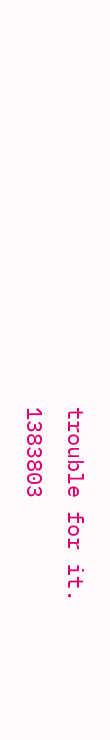trouble for it.
1383803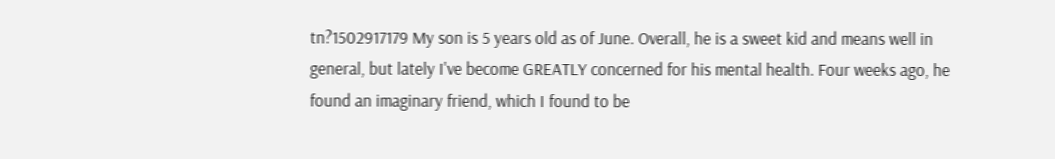tn?1502917179 My son is 5 years old as of June. Overall, he is a sweet kid and means well in general, but lately I've become GREATLY concerned for his mental health. Four weeks ago, he found an imaginary friend, which I found to be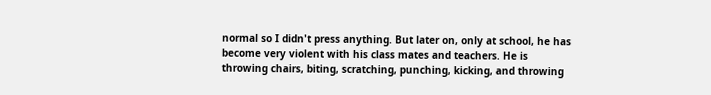normal so I didn't press anything. But later on, only at school, he has become very violent with his class mates and teachers. He is throwing chairs, biting, scratching, punching, kicking, and throwing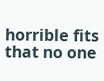horrible fits that no one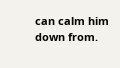can calm him down from.